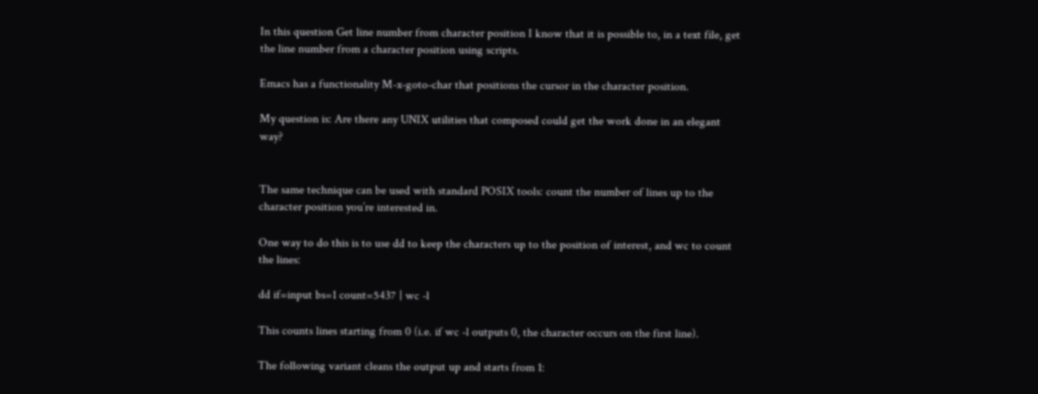In this question Get line number from character position I know that it is possible to, in a text file, get the line number from a character position using scripts.

Emacs has a functionality M-x-goto-char that positions the cursor in the character position.

My question is: Are there any UNIX utilities that composed could get the work done in an elegant way?


The same technique can be used with standard POSIX tools: count the number of lines up to the character position you’re interested in.

One way to do this is to use dd to keep the characters up to the position of interest, and wc to count the lines:

dd if=input bs=1 count=5437 | wc -l

This counts lines starting from 0 (i.e. if wc -l outputs 0, the character occurs on the first line).

The following variant cleans the output up and starts from 1: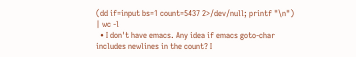(dd if=input bs=1 count=5437 2>/dev/null; printf "\n") | wc -l
  • I don't have emacs. Any idea if emacs goto-char includes newlines in the count? I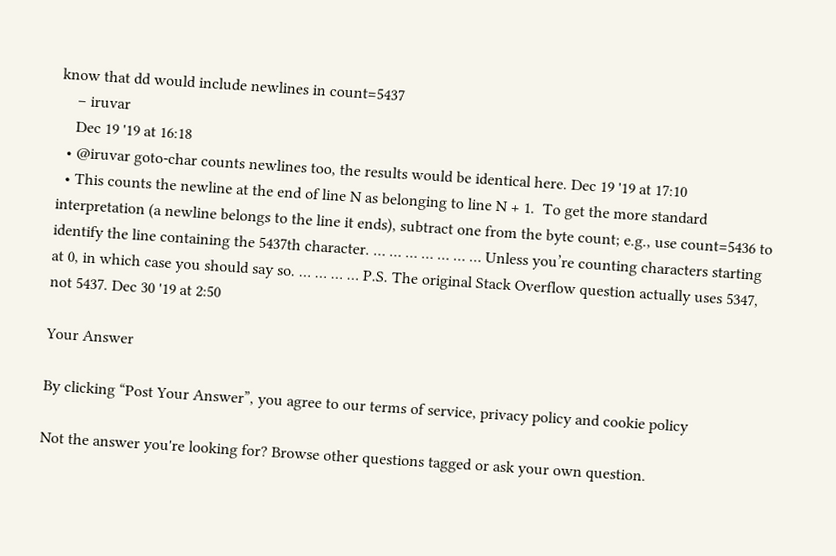know that dd would include newlines in count=5437
    – iruvar
    Dec 19 '19 at 16:18
  • @iruvar goto-char counts newlines too, the results would be identical here. Dec 19 '19 at 17:10
  • This counts the newline at the end of line N as belonging to line N + 1.  To get the more standard interpretation (a newline belongs to the line it ends), subtract one from the byte count; e.g., use count=5436 to identify the line containing the 5437th character. … … … … … … … Unless you’re counting characters starting at 0, in which case you should say so. … … … … P.S. The original Stack Overflow question actually uses 5347, not 5437. Dec 30 '19 at 2:50

Your Answer

By clicking “Post Your Answer”, you agree to our terms of service, privacy policy and cookie policy

Not the answer you're looking for? Browse other questions tagged or ask your own question.